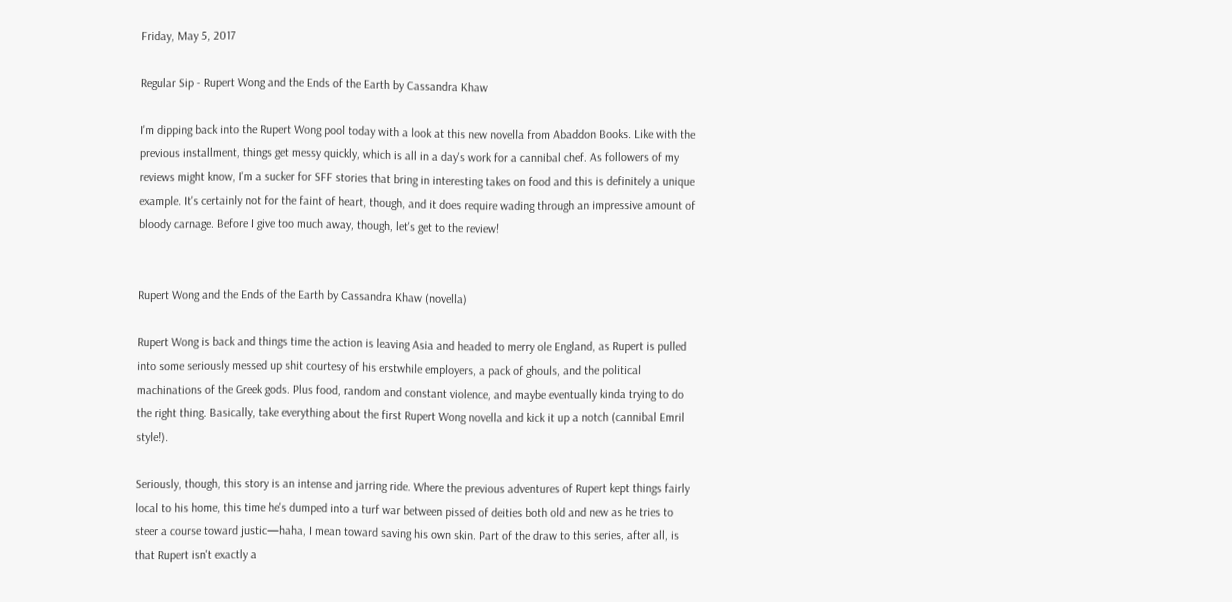Friday, May 5, 2017

Regular Sip - Rupert Wong and the Ends of the Earth by Cassandra Khaw

I'm dipping back into the Rupert Wong pool today with a look at this new novella from Abaddon Books. Like with the previous installment, things get messy quickly, which is all in a day's work for a cannibal chef. As followers of my reviews might know, I'm a sucker for SFF stories that bring in interesting takes on food and this is definitely a unique example. It's certainly not for the faint of heart, though, and it does require wading through an impressive amount of bloody carnage. Before I give too much away, though, let's get to the review!


Rupert Wong and the Ends of the Earth by Cassandra Khaw (novella)

Rupert Wong is back and things time the action is leaving Asia and headed to merry ole England, as Rupert is pulled into some seriously messed up shit courtesy of his erstwhile employers, a pack of ghouls, and the political machinations of the Greek gods. Plus food, random and constant violence, and maybe eventually kinda trying to do the right thing. Basically, take everything about the first Rupert Wong novella and kick it up a notch (cannibal Emril style!).

Seriously, though, this story is an intense and jarring ride. Where the previous adventures of Rupert kept things fairly local to his home, this time he's dumped into a turf war between pissed of deities both old and new as he tries to steer a course toward justic—haha, I mean toward saving his own skin. Part of the draw to this series, after all, is that Rupert isn't exactly a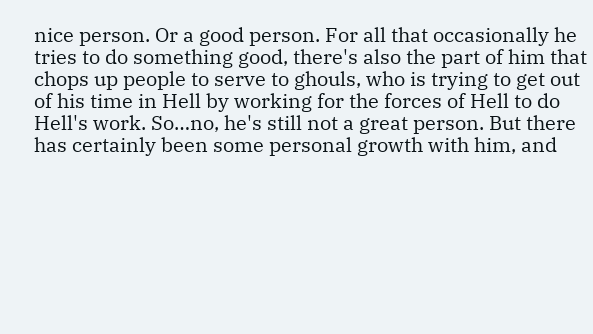nice person. Or a good person. For all that occasionally he tries to do something good, there's also the part of him that chops up people to serve to ghouls, who is trying to get out of his time in Hell by working for the forces of Hell to do Hell's work. So…no, he's still not a great person. But there has certainly been some personal growth with him, and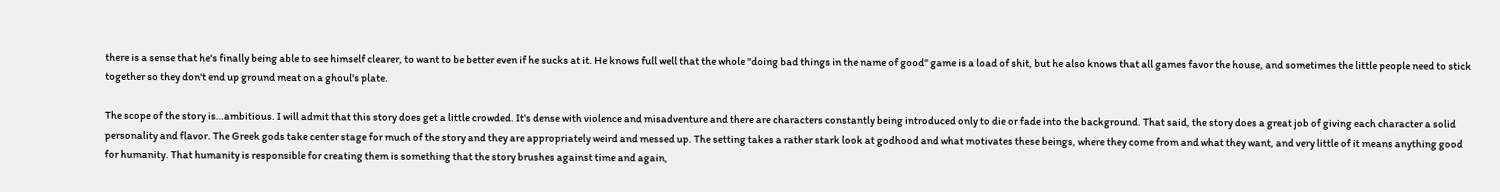there is a sense that he's finally being able to see himself clearer, to want to be better even if he sucks at it. He knows full well that the whole "doing bad things in the name of good" game is a load of shit, but he also knows that all games favor the house, and sometimes the little people need to stick together so they don't end up ground meat on a ghoul's plate.

The scope of the story is…ambitious. I will admit that this story does get a little crowded. It's dense with violence and misadventure and there are characters constantly being introduced only to die or fade into the background. That said, the story does a great job of giving each character a solid personality and flavor. The Greek gods take center stage for much of the story and they are appropriately weird and messed up. The setting takes a rather stark look at godhood and what motivates these beings, where they come from and what they want, and very little of it means anything good for humanity. That humanity is responsible for creating them is something that the story brushes against time and again,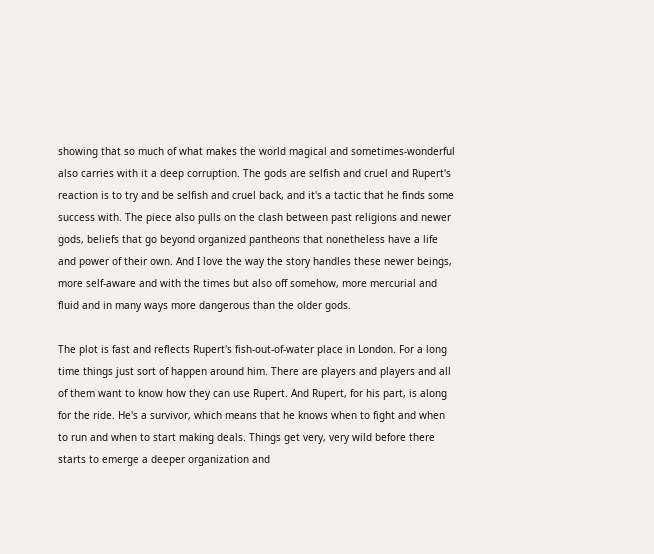showing that so much of what makes the world magical and sometimes-wonderful also carries with it a deep corruption. The gods are selfish and cruel and Rupert's reaction is to try and be selfish and cruel back, and it's a tactic that he finds some success with. The piece also pulls on the clash between past religions and newer gods, beliefs that go beyond organized pantheons that nonetheless have a life and power of their own. And I love the way the story handles these newer beings, more self-aware and with the times but also off somehow, more mercurial and fluid and in many ways more dangerous than the older gods.

The plot is fast and reflects Rupert's fish-out-of-water place in London. For a long time things just sort of happen around him. There are players and players and all of them want to know how they can use Rupert. And Rupert, for his part, is along for the ride. He's a survivor, which means that he knows when to fight and when to run and when to start making deals. Things get very, very wild before there starts to emerge a deeper organization and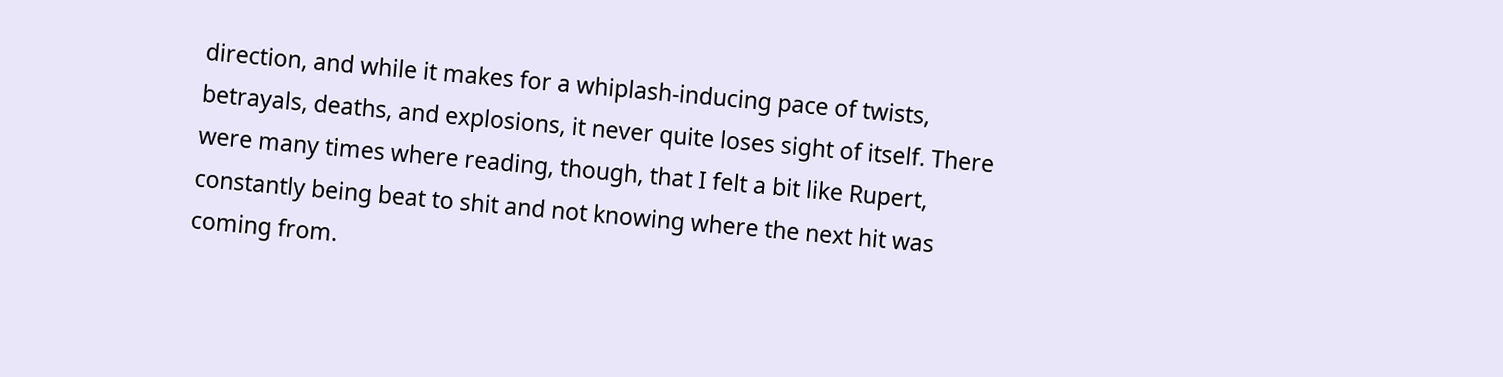direction, and while it makes for a whiplash-inducing pace of twists, betrayals, deaths, and explosions, it never quite loses sight of itself. There were many times where reading, though, that I felt a bit like Rupert, constantly being beat to shit and not knowing where the next hit was coming from.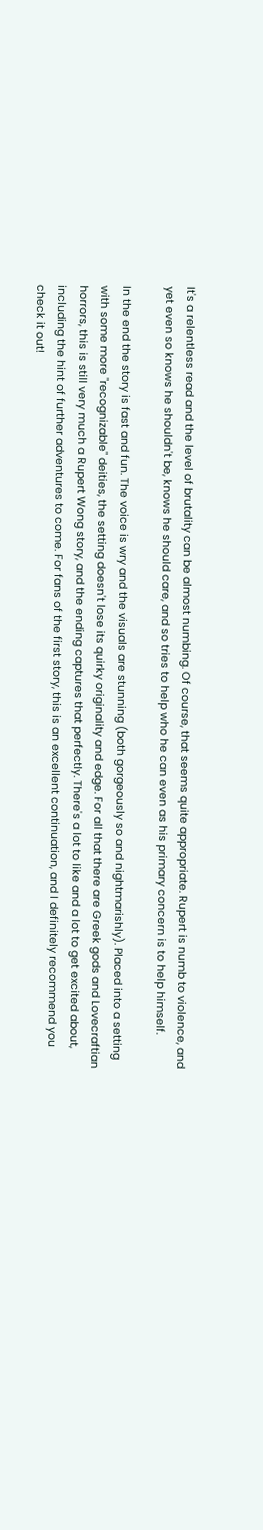It's a relentless read and the level of brutality can be almost numbing. Of course, that seems quite appropriate. Rupert is numb to violence, and yet even so knows he shouldn't be, knows he should care, and so tries to help who he can even as his primary concern is to help himself.

In the end the story is fast and fun. The voice is wry and the visuals are stunning (both gorgeously so and nightmarishly). Placed into a setting with some more "recognizable" deities, the setting doesn't lose its quirky originality and edge. For all that there are Greek gods and Lovecraftian horrors, this is still very much a Rupert Wong story, and the ending captures that perfectly. There's a lot to like and a lot to get excited about, including the hint of further adventures to come. For fans of the first story, this is an excellent continuation, and I definitely recommend you check it out!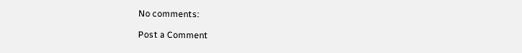No comments:

Post a Comment